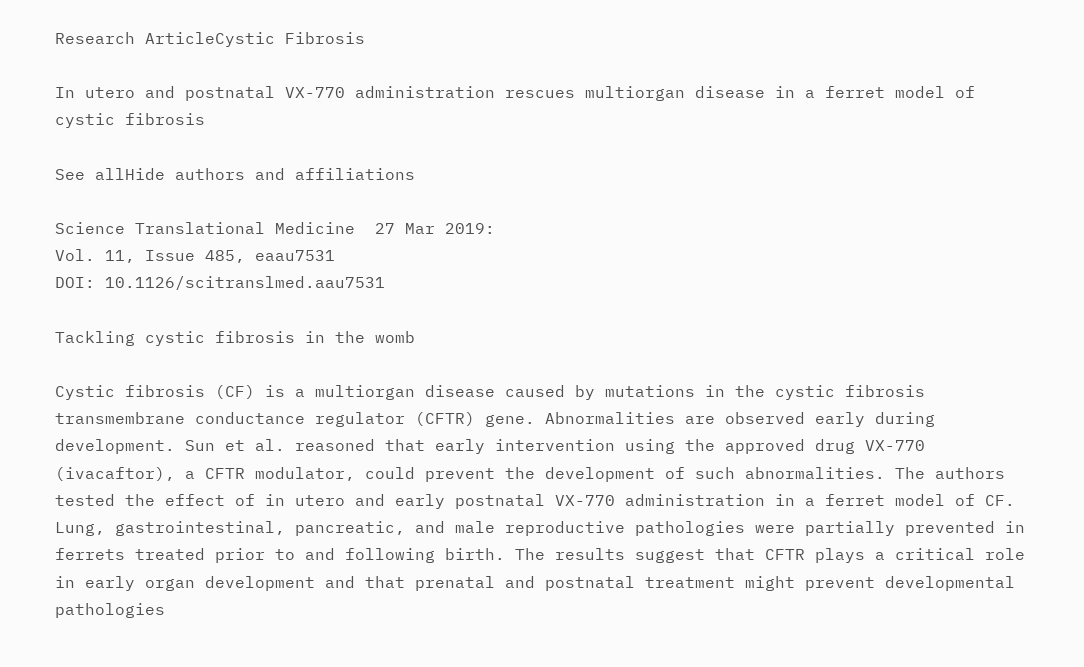Research ArticleCystic Fibrosis

In utero and postnatal VX-770 administration rescues multiorgan disease in a ferret model of cystic fibrosis

See allHide authors and affiliations

Science Translational Medicine  27 Mar 2019:
Vol. 11, Issue 485, eaau7531
DOI: 10.1126/scitranslmed.aau7531

Tackling cystic fibrosis in the womb

Cystic fibrosis (CF) is a multiorgan disease caused by mutations in the cystic fibrosis transmembrane conductance regulator (CFTR) gene. Abnormalities are observed early during development. Sun et al. reasoned that early intervention using the approved drug VX-770 (ivacaftor), a CFTR modulator, could prevent the development of such abnormalities. The authors tested the effect of in utero and early postnatal VX-770 administration in a ferret model of CF. Lung, gastrointestinal, pancreatic, and male reproductive pathologies were partially prevented in ferrets treated prior to and following birth. The results suggest that CFTR plays a critical role in early organ development and that prenatal and postnatal treatment might prevent developmental pathologies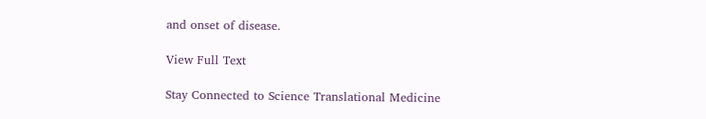and onset of disease.

View Full Text

Stay Connected to Science Translational Medicine